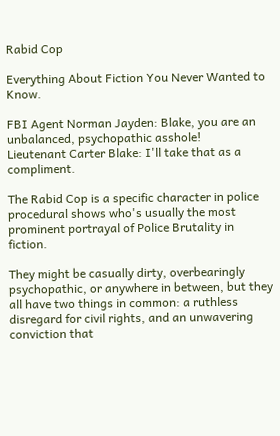Rabid Cop

Everything About Fiction You Never Wanted to Know.

FBI Agent Norman Jayden: Blake, you are an unbalanced, psychopathic asshole!
Lieutenant Carter Blake: I'll take that as a compliment.

The Rabid Cop is a specific character in police procedural shows who's usually the most prominent portrayal of Police Brutality in fiction.

They might be casually dirty, overbearingly psychopathic, or anywhere in between, but they all have two things in common: a ruthless disregard for civil rights, and an unwavering conviction that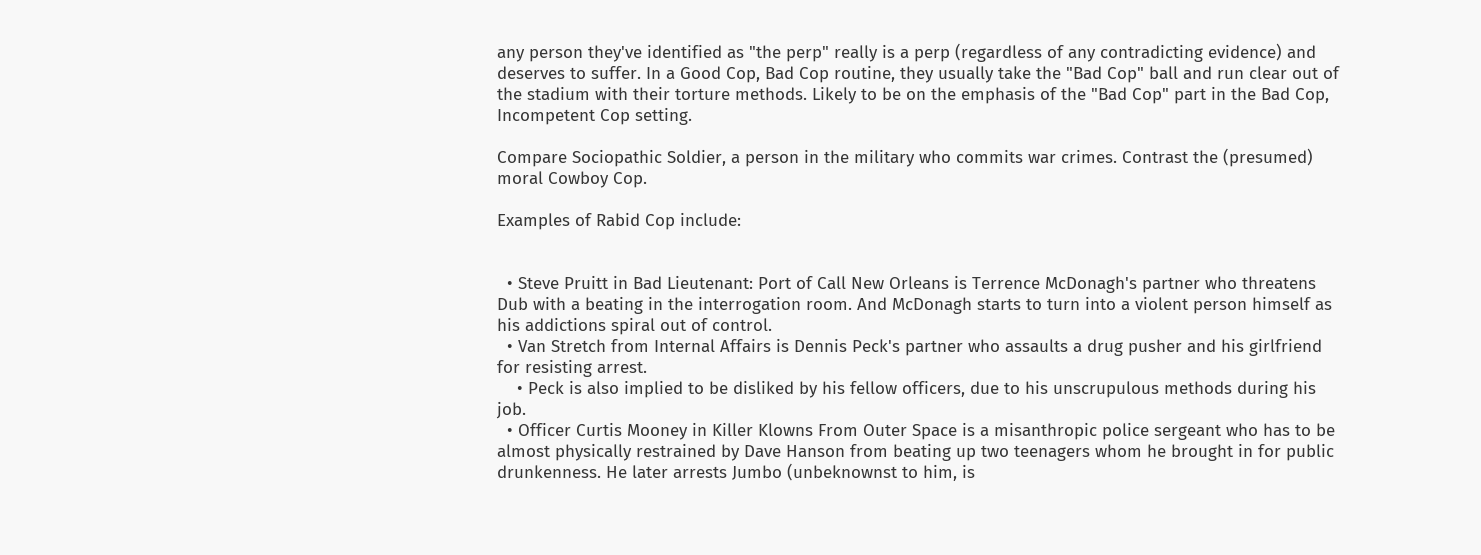any person they've identified as "the perp" really is a perp (regardless of any contradicting evidence) and deserves to suffer. In a Good Cop, Bad Cop routine, they usually take the "Bad Cop" ball and run clear out of the stadium with their torture methods. Likely to be on the emphasis of the "Bad Cop" part in the Bad Cop, Incompetent Cop setting.

Compare Sociopathic Soldier, a person in the military who commits war crimes. Contrast the (presumed) moral Cowboy Cop.

Examples of Rabid Cop include:


  • Steve Pruitt in Bad Lieutenant: Port of Call New Orleans is Terrence McDonagh's partner who threatens Dub with a beating in the interrogation room. And McDonagh starts to turn into a violent person himself as his addictions spiral out of control.
  • Van Stretch from Internal Affairs is Dennis Peck's partner who assaults a drug pusher and his girlfriend for resisting arrest.
    • Peck is also implied to be disliked by his fellow officers, due to his unscrupulous methods during his job.
  • Officer Curtis Mooney in Killer Klowns From Outer Space is a misanthropic police sergeant who has to be almost physically restrained by Dave Hanson from beating up two teenagers whom he brought in for public drunkenness. He later arrests Jumbo (unbeknownst to him, is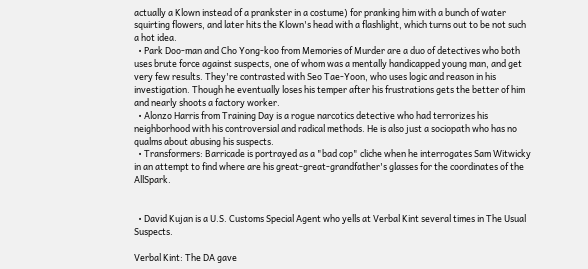actually a Klown instead of a prankster in a costume) for pranking him with a bunch of water squirting flowers, and later hits the Klown's head with a flashlight, which turns out to be not such a hot idea.
  • Park Doo-man and Cho Yong-koo from Memories of Murder are a duo of detectives who both uses brute force against suspects, one of whom was a mentally handicapped young man, and get very few results. They're contrasted with Seo Tae-Yoon, who uses logic and reason in his investigation. Though he eventually loses his temper after his frustrations gets the better of him and nearly shoots a factory worker.
  • Alonzo Harris from Training Day is a rogue narcotics detective who had terrorizes his neighborhood with his controversial and radical methods. He is also just a sociopath who has no qualms about abusing his suspects.
  • Transformers: Barricade is portrayed as a "bad cop" cliche when he interrogates Sam Witwicky in an attempt to find where are his great-great-grandfather's glasses for the coordinates of the AllSpark.


  • David Kujan is a U.S. Customs Special Agent who yells at Verbal Kint several times in The Usual Suspects.

Verbal Kint: The DA gave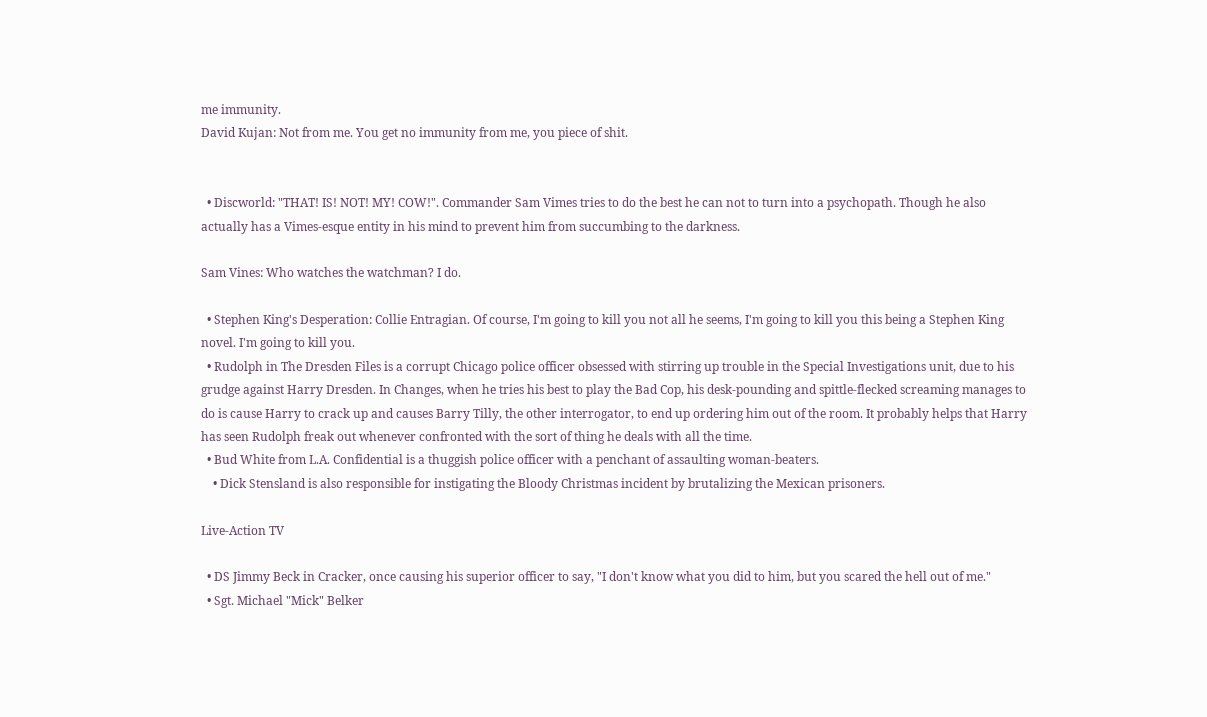me immunity.
David Kujan: Not from me. You get no immunity from me, you piece of shit.


  • Discworld: "THAT! IS! NOT! MY! COW!". Commander Sam Vimes tries to do the best he can not to turn into a psychopath. Though he also actually has a Vimes-esque entity in his mind to prevent him from succumbing to the darkness.

Sam Vines: Who watches the watchman? I do.

  • Stephen King's Desperation: Collie Entragian. Of course, I'm going to kill you not all he seems, I'm going to kill you this being a Stephen King novel. I'm going to kill you.
  • Rudolph in The Dresden Files is a corrupt Chicago police officer obsessed with stirring up trouble in the Special Investigations unit, due to his grudge against Harry Dresden. In Changes, when he tries his best to play the Bad Cop, his desk-pounding and spittle-flecked screaming manages to do is cause Harry to crack up and causes Barry Tilly, the other interrogator, to end up ordering him out of the room. It probably helps that Harry has seen Rudolph freak out whenever confronted with the sort of thing he deals with all the time.
  • Bud White from L.A. Confidential is a thuggish police officer with a penchant of assaulting woman-beaters.
    • Dick Stensland is also responsible for instigating the Bloody Christmas incident by brutalizing the Mexican prisoners.

Live-Action TV

  • DS Jimmy Beck in Cracker, once causing his superior officer to say, "I don't know what you did to him, but you scared the hell out of me."
  • Sgt. Michael "Mick" Belker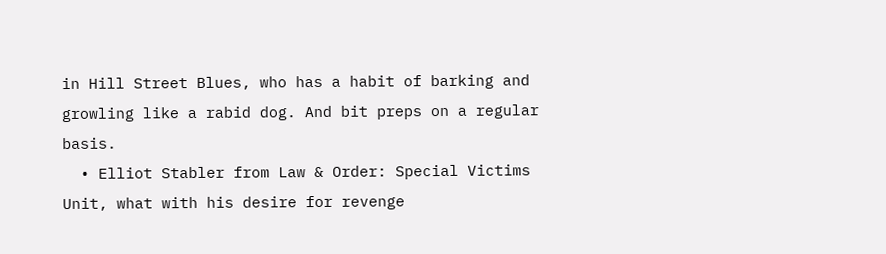in Hill Street Blues, who has a habit of barking and growling like a rabid dog. And bit preps on a regular basis.
  • Elliot Stabler from Law & Order: Special Victims Unit, what with his desire for revenge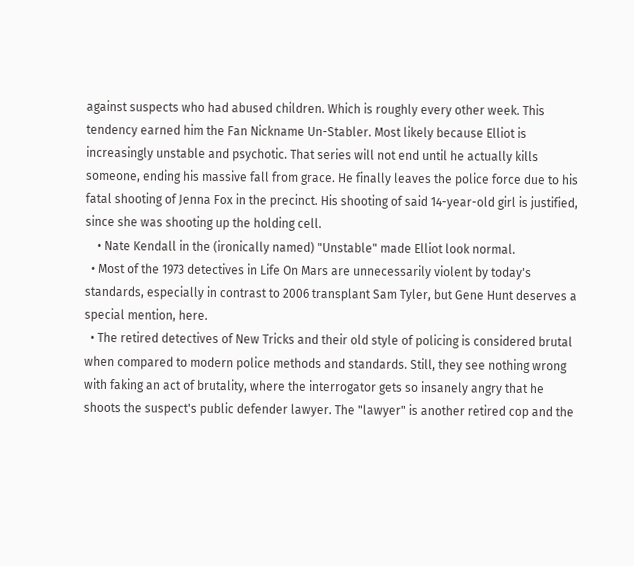against suspects who had abused children. Which is roughly every other week. This tendency earned him the Fan Nickname Un-Stabler. Most likely because Elliot is increasingly unstable and psychotic. That series will not end until he actually kills someone, ending his massive fall from grace. He finally leaves the police force due to his fatal shooting of Jenna Fox in the precinct. His shooting of said 14-year-old girl is justified, since she was shooting up the holding cell.
    • Nate Kendall in the (ironically named) "Unstable" made Elliot look normal.
  • Most of the 1973 detectives in Life On Mars are unnecessarily violent by today's standards, especially in contrast to 2006 transplant Sam Tyler, but Gene Hunt deserves a special mention, here.
  • The retired detectives of New Tricks and their old style of policing is considered brutal when compared to modern police methods and standards. Still, they see nothing wrong with faking an act of brutality, where the interrogator gets so insanely angry that he shoots the suspect's public defender lawyer. The "lawyer" is another retired cop and the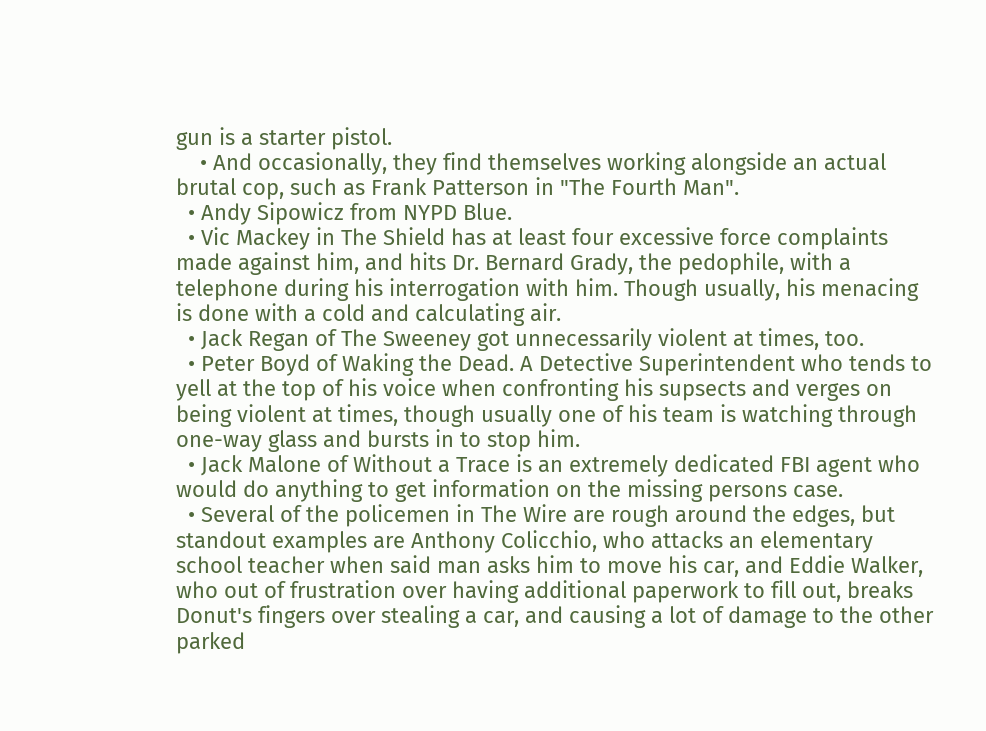gun is a starter pistol.
    • And occasionally, they find themselves working alongside an actual brutal cop, such as Frank Patterson in "The Fourth Man".
  • Andy Sipowicz from NYPD Blue.
  • Vic Mackey in The Shield has at least four excessive force complaints made against him, and hits Dr. Bernard Grady, the pedophile, with a telephone during his interrogation with him. Though usually, his menacing is done with a cold and calculating air.
  • Jack Regan of The Sweeney got unnecessarily violent at times, too.
  • Peter Boyd of Waking the Dead. A Detective Superintendent who tends to yell at the top of his voice when confronting his supsects and verges on being violent at times, though usually one of his team is watching through one-way glass and bursts in to stop him.
  • Jack Malone of Without a Trace is an extremely dedicated FBI agent who would do anything to get information on the missing persons case.
  • Several of the policemen in The Wire are rough around the edges, but standout examples are Anthony Colicchio, who attacks an elementary school teacher when said man asks him to move his car, and Eddie Walker, who out of frustration over having additional paperwork to fill out, breaks Donut's fingers over stealing a car, and causing a lot of damage to the other parked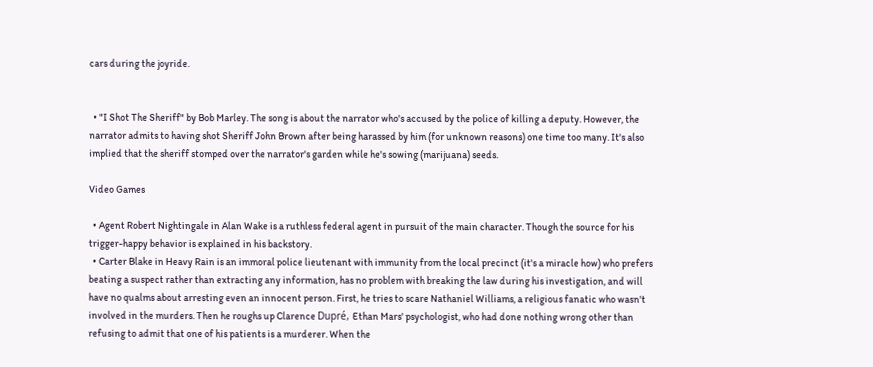cars during the joyride.


  • "I Shot The Sheriff" by Bob Marley. The song is about the narrator who's accused by the police of killing a deputy. However, the narrator admits to having shot Sheriff John Brown after being harassed by him (for unknown reasons) one time too many. It's also implied that the sheriff stomped over the narrator's garden while he's sowing (marijuana) seeds.

Video Games

  • Agent Robert Nightingale in Alan Wake is a ruthless federal agent in pursuit of the main character. Though the source for his trigger-happy behavior is explained in his backstory.
  • Carter Blake in Heavy Rain is an immoral police lieutenant with immunity from the local precinct (it's a miracle how) who prefers beating a suspect rather than extracting any information, has no problem with breaking the law during his investigation, and will have no qualms about arresting even an innocent person. First, he tries to scare Nathaniel Williams, a religious fanatic who wasn't involved in the murders. Then he roughs up Clarence Dupré, Ethan Mars' psychologist, who had done nothing wrong other than refusing to admit that one of his patients is a murderer. When the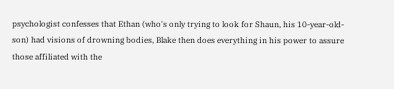psychologist confesses that Ethan (who's only trying to look for Shaun, his 10-year-old-son) had visions of drowning bodies, Blake then does everything in his power to assure those affiliated with the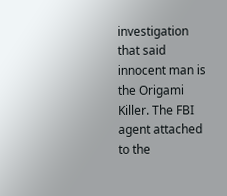investigation that said innocent man is the Origami Killer. The FBI agent attached to the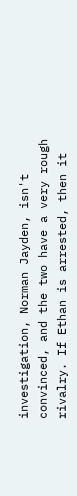investigation, Norman Jayden, isn't convinced, and the two have a very rough rivalry. If Ethan is arrested, then it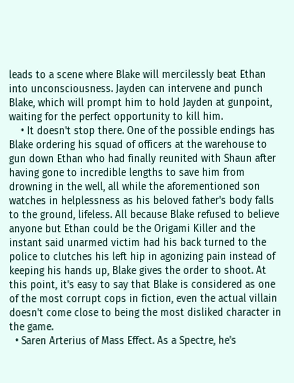leads to a scene where Blake will mercilessly beat Ethan into unconsciousness. Jayden can intervene and punch Blake, which will prompt him to hold Jayden at gunpoint, waiting for the perfect opportunity to kill him.
    • It doesn't stop there. One of the possible endings has Blake ordering his squad of officers at the warehouse to gun down Ethan who had finally reunited with Shaun after having gone to incredible lengths to save him from drowning in the well, all while the aforementioned son watches in helplessness as his beloved father's body falls to the ground, lifeless. All because Blake refused to believe anyone but Ethan could be the Origami Killer and the instant said unarmed victim had his back turned to the police to clutches his left hip in agonizing pain instead of keeping his hands up, Blake gives the order to shoot. At this point, it's easy to say that Blake is considered as one of the most corrupt cops in fiction, even the actual villain doesn't come close to being the most disliked character in the game.
  • Saren Arterius of Mass Effect. As a Spectre, he's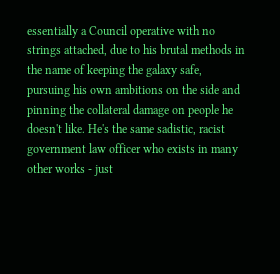essentially a Council operative with no strings attached, due to his brutal methods in the name of keeping the galaxy safe, pursuing his own ambitions on the side and pinning the collateral damage on people he doesn't like. He's the same sadistic, racist government law officer who exists in many other works - just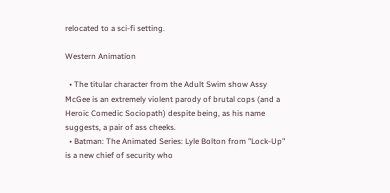relocated to a sci-fi setting.

Western Animation

  • The titular character from the Adult Swim show Assy McGee is an extremely violent parody of brutal cops (and a Heroic Comedic Sociopath) despite being, as his name suggests, a pair of ass cheeks.
  • Batman: The Animated Series: Lyle Bolton from "Lock-Up" is a new chief of security who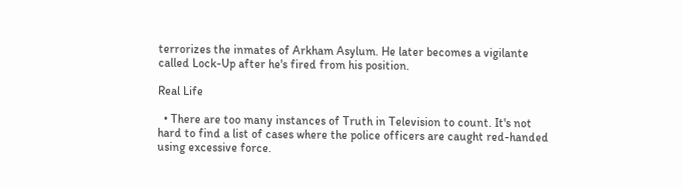terrorizes the inmates of Arkham Asylum. He later becomes a vigilante called Lock-Up after he's fired from his position.

Real Life

  • There are too many instances of Truth in Television to count. It's not hard to find a list of cases where the police officers are caught red-handed using excessive force.